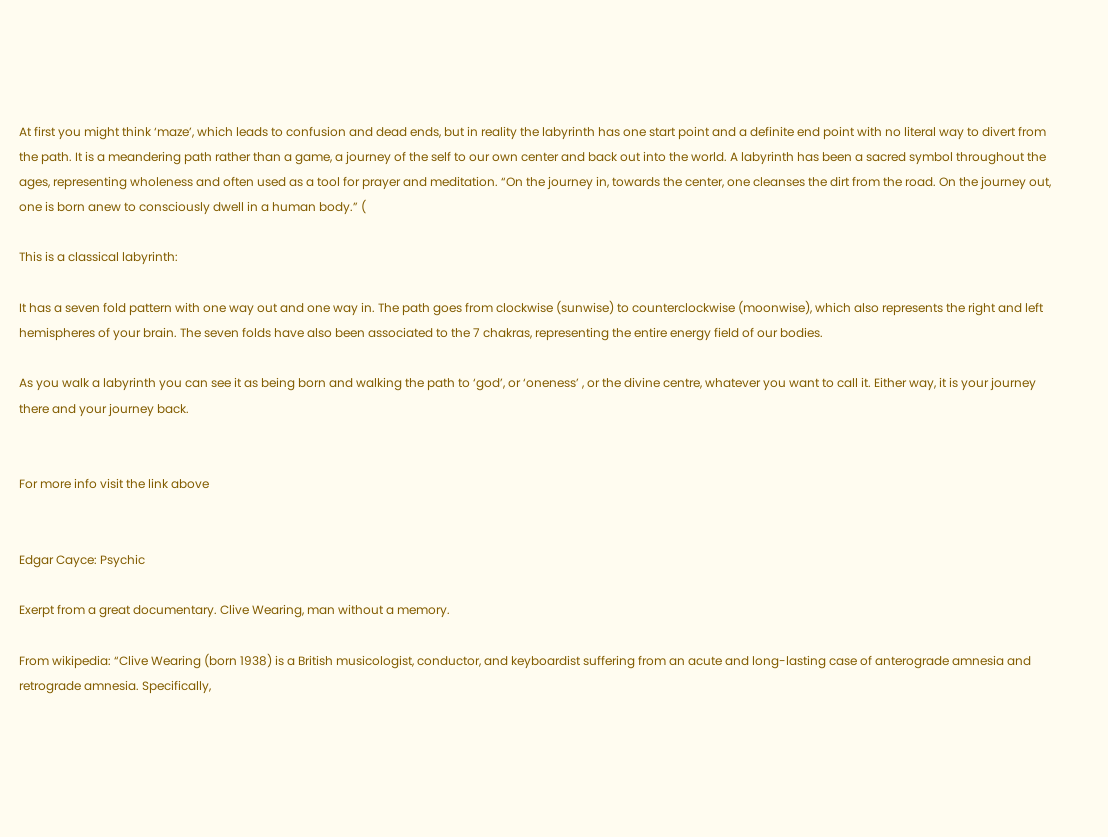At first you might think ‘maze’, which leads to confusion and dead ends, but in reality the labyrinth has one start point and a definite end point with no literal way to divert from the path. It is a meandering path rather than a game, a journey of the self to our own center and back out into the world. A labyrinth has been a sacred symbol throughout the ages, representing wholeness and often used as a tool for prayer and meditation. “On the journey in, towards the center, one cleanses the dirt from the road. On the journey out, one is born anew to consciously dwell in a human body.” (

This is a classical labyrinth:

It has a seven fold pattern with one way out and one way in. The path goes from clockwise (sunwise) to counterclockwise (moonwise), which also represents the right and left hemispheres of your brain. The seven folds have also been associated to the 7 chakras, representing the entire energy field of our bodies.

As you walk a labyrinth you can see it as being born and walking the path to ‘god’, or ‘oneness’ , or the divine centre, whatever you want to call it. Either way, it is your journey there and your journey back.


For more info visit the link above


Edgar Cayce: Psychic

Exerpt from a great documentary. Clive Wearing, man without a memory.

From wikipedia: “Clive Wearing (born 1938) is a British musicologist, conductor, and keyboardist suffering from an acute and long-lasting case of anterograde amnesia and retrograde amnesia. Specifically,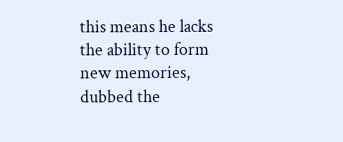this means he lacks the ability to form new memories, dubbed the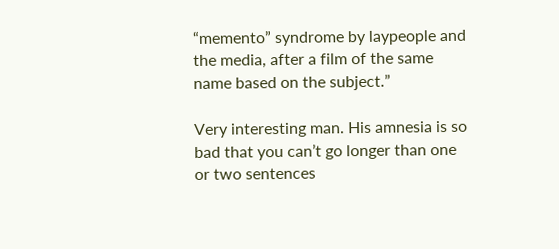“memento” syndrome by laypeople and the media, after a film of the same name based on the subject.”

Very interesting man. His amnesia is so bad that you can’t go longer than one or two sentences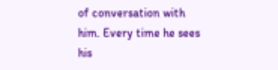of conversation with him. Every time he sees his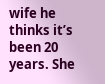wife he thinks it’s been 20 years. She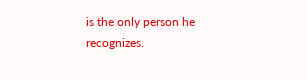is the only person he recognizes.